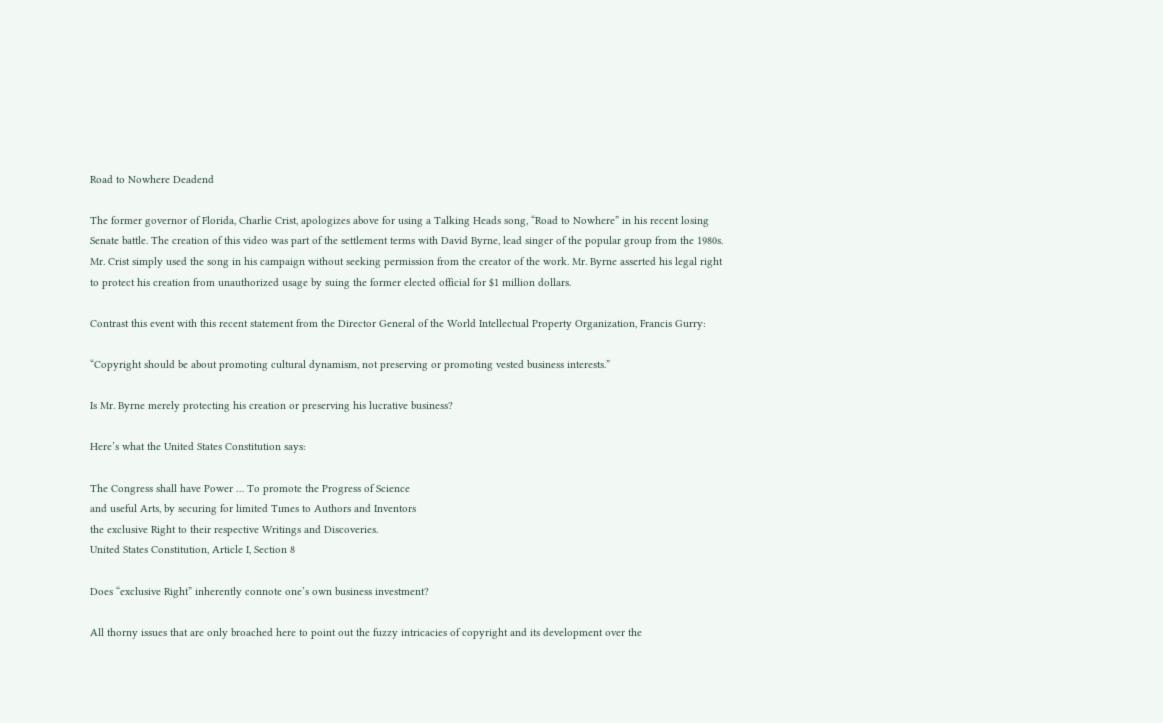Road to Nowhere Deadend

The former governor of Florida, Charlie Crist, apologizes above for using a Talking Heads song, “Road to Nowhere” in his recent losing Senate battle. The creation of this video was part of the settlement terms with David Byrne, lead singer of the popular group from the 1980s. Mr. Crist simply used the song in his campaign without seeking permission from the creator of the work. Mr. Byrne asserted his legal right to protect his creation from unauthorized usage by suing the former elected official for $1 million dollars.

Contrast this event with this recent statement from the Director General of the World Intellectual Property Organization, Francis Gurry:

“Copyright should be about promoting cultural dynamism, not preserving or promoting vested business interests.”

Is Mr. Byrne merely protecting his creation or preserving his lucrative business?

Here’s what the United States Constitution says:

The Congress shall have Power … To promote the Progress of Science
and useful Arts, by securing for limited Tımes to Authors and Inventors
the exclusive Right to their respective Writings and Discoveries.
United States Constitution, Article I, Section 8

Does “exclusive Right” inherently connote one’s own business investment?

All thorny issues that are only broached here to point out the fuzzy intricacies of copyright and its development over the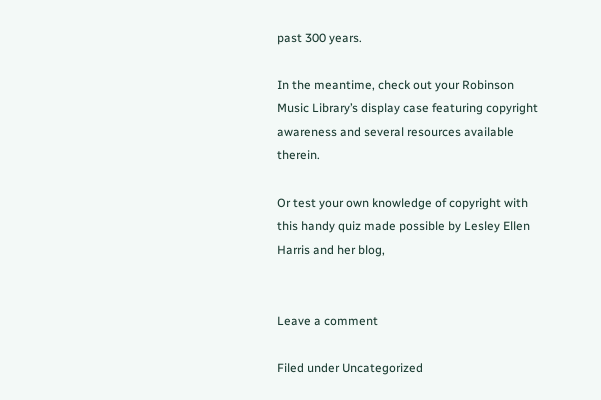past 300 years.

In the meantime, check out your Robinson Music Library’s display case featuring copyright awareness and several resources available therein.

Or test your own knowledge of copyright with this handy quiz made possible by Lesley Ellen Harris and her blog,


Leave a comment

Filed under Uncategorized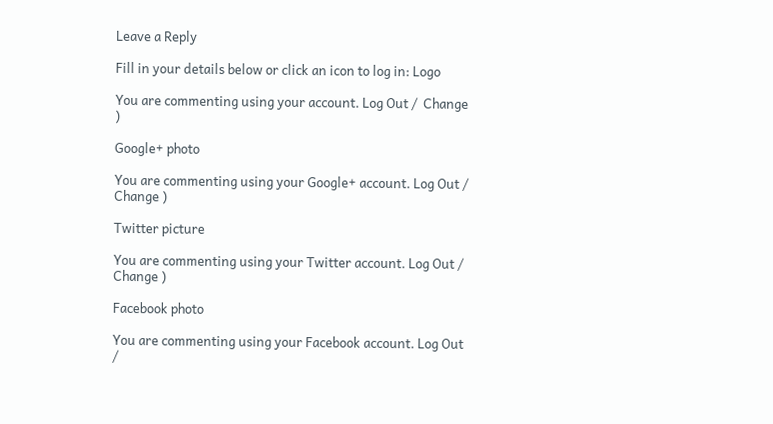Leave a Reply

Fill in your details below or click an icon to log in: Logo

You are commenting using your account. Log Out /  Change )

Google+ photo

You are commenting using your Google+ account. Log Out /  Change )

Twitter picture

You are commenting using your Twitter account. Log Out /  Change )

Facebook photo

You are commenting using your Facebook account. Log Out /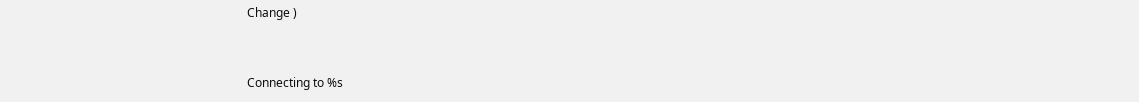Change )


Connecting to %s